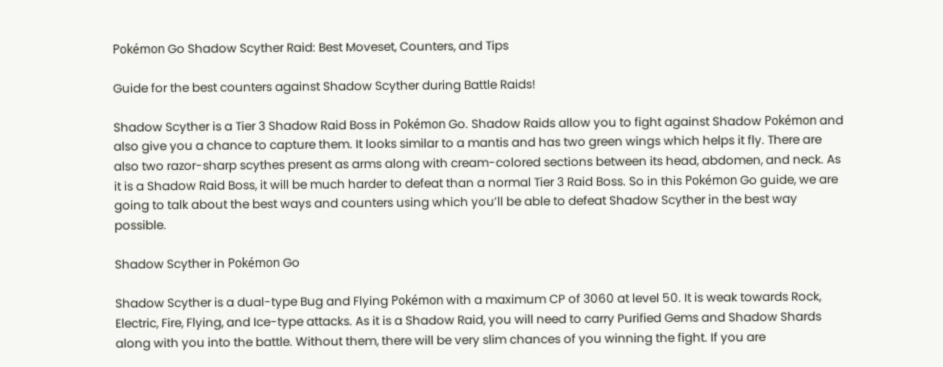Pokémon Go Shadow Scyther Raid: Best Moveset, Counters, and Tips

Guide for the best counters against Shadow Scyther during Battle Raids!

Shadow Scyther is a Tier 3 Shadow Raid Boss in Pokémon Go. Shadow Raids allow you to fight against Shadow Pokémon and also give you a chance to capture them. It looks similar to a mantis and has two green wings which helps it fly. There are also two razor-sharp scythes present as arms along with cream-colored sections between its head, abdomen, and neck. As it is a Shadow Raid Boss, it will be much harder to defeat than a normal Tier 3 Raid Boss. So in this Pokémon Go guide, we are going to talk about the best ways and counters using which you’ll be able to defeat Shadow Scyther in the best way possible.

Shadow Scyther in Pokémon Go

Shadow Scyther is a dual-type Bug and Flying Pokémon with a maximum CP of 3060 at level 50. It is weak towards Rock, Electric, Fire, Flying, and Ice-type attacks. As it is a Shadow Raid, you will need to carry Purified Gems and Shadow Shards along with you into the battle. Without them, there will be very slim chances of you winning the fight. If you are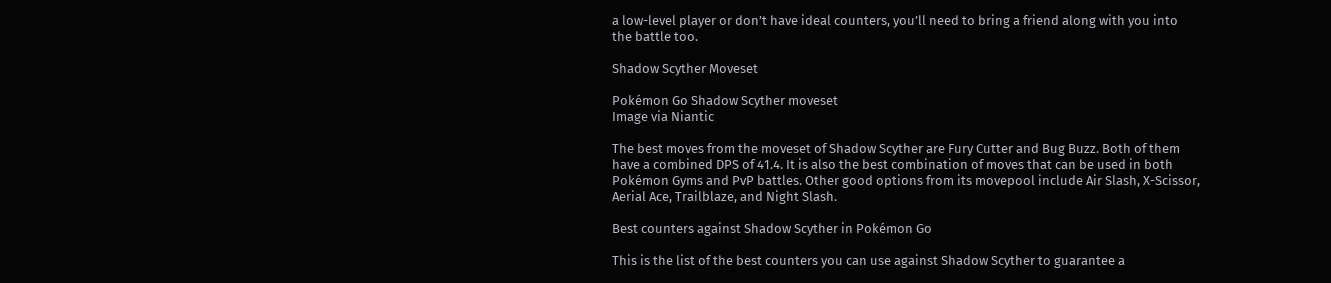a low-level player or don’t have ideal counters, you’ll need to bring a friend along with you into the battle too.

Shadow Scyther Moveset

Pokémon Go Shadow Scyther moveset
Image via Niantic

The best moves from the moveset of Shadow Scyther are Fury Cutter and Bug Buzz. Both of them have a combined DPS of 41.4. It is also the best combination of moves that can be used in both Pokémon Gyms and PvP battles. Other good options from its movepool include Air Slash, X-Scissor, Aerial Ace, Trailblaze, and Night Slash.

Best counters against Shadow Scyther in Pokémon Go

This is the list of the best counters you can use against Shadow Scyther to guarantee a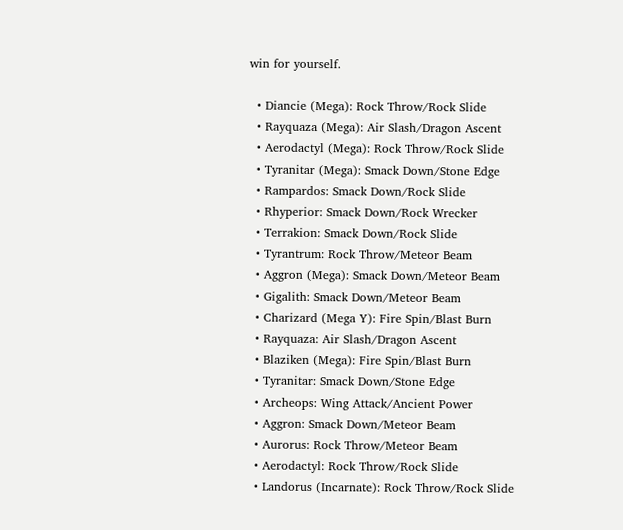win for yourself.

  • Diancie (Mega): Rock Throw/Rock Slide
  • Rayquaza (Mega): Air Slash/Dragon Ascent
  • Aerodactyl (Mega): Rock Throw/Rock Slide
  • Tyranitar (Mega): Smack Down/Stone Edge
  • Rampardos: Smack Down/Rock Slide
  • Rhyperior: Smack Down/Rock Wrecker
  • Terrakion: Smack Down/Rock Slide
  • Tyrantrum: Rock Throw/Meteor Beam
  • Aggron (Mega): Smack Down/Meteor Beam
  • Gigalith: Smack Down/Meteor Beam
  • Charizard (Mega Y): Fire Spin/Blast Burn
  • Rayquaza: Air Slash/Dragon Ascent
  • Blaziken (Mega): Fire Spin/Blast Burn
  • Tyranitar: Smack Down/Stone Edge
  • Archeops: Wing Attack/Ancient Power
  • Aggron: Smack Down/Meteor Beam
  • Aurorus: Rock Throw/Meteor Beam
  • Aerodactyl: Rock Throw/Rock Slide
  • Landorus (Incarnate): Rock Throw/Rock Slide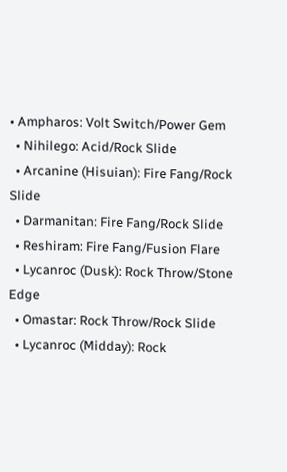• Ampharos: Volt Switch/Power Gem
  • Nihilego: Acid/Rock Slide
  • Arcanine (Hisuian): Fire Fang/Rock Slide
  • Darmanitan: Fire Fang/Rock Slide
  • Reshiram: Fire Fang/Fusion Flare
  • Lycanroc (Dusk): Rock Throw/Stone Edge
  • Omastar: Rock Throw/Rock Slide
  • Lycanroc (Midday): Rock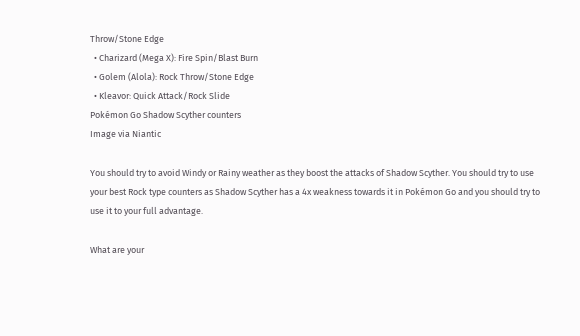Throw/Stone Edge
  • Charizard (Mega X): Fire Spin/Blast Burn
  • Golem (Alola): Rock Throw/Stone Edge
  • Kleavor: Quick Attack/Rock Slide
Pokémon Go Shadow Scyther counters
Image via Niantic

You should try to avoid Windy or Rainy weather as they boost the attacks of Shadow Scyther. You should try to use your best Rock type counters as Shadow Scyther has a 4x weakness towards it in Pokémon Go and you should try to use it to your full advantage.

What are your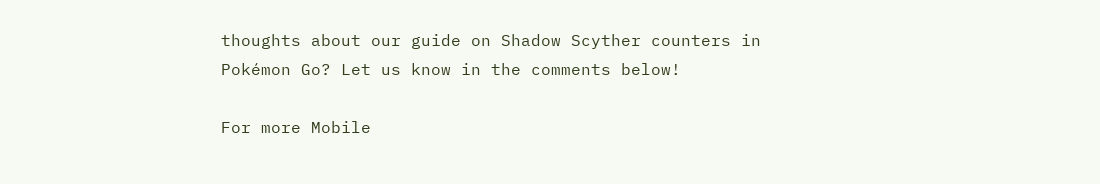thoughts about our guide on Shadow Scyther counters in Pokémon Go? Let us know in the comments below!

For more Mobile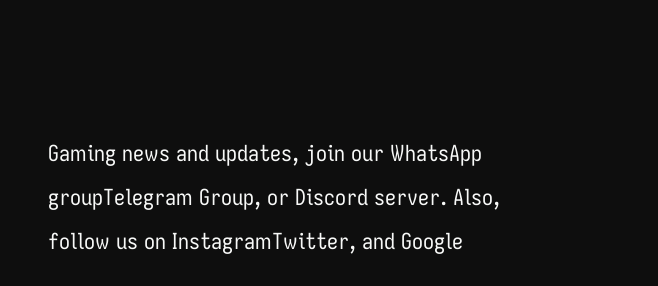Gaming news and updates, join our WhatsApp groupTelegram Group, or Discord server. Also, follow us on InstagramTwitter, and Google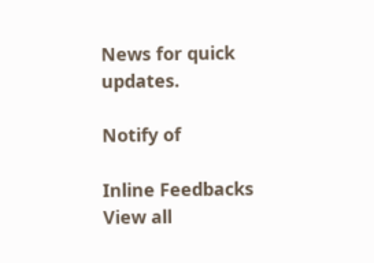News for quick updates.

Notify of

Inline Feedbacks
View all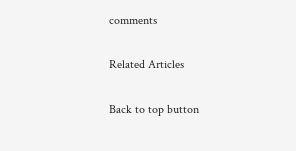comments

Related Articles

Back to top button